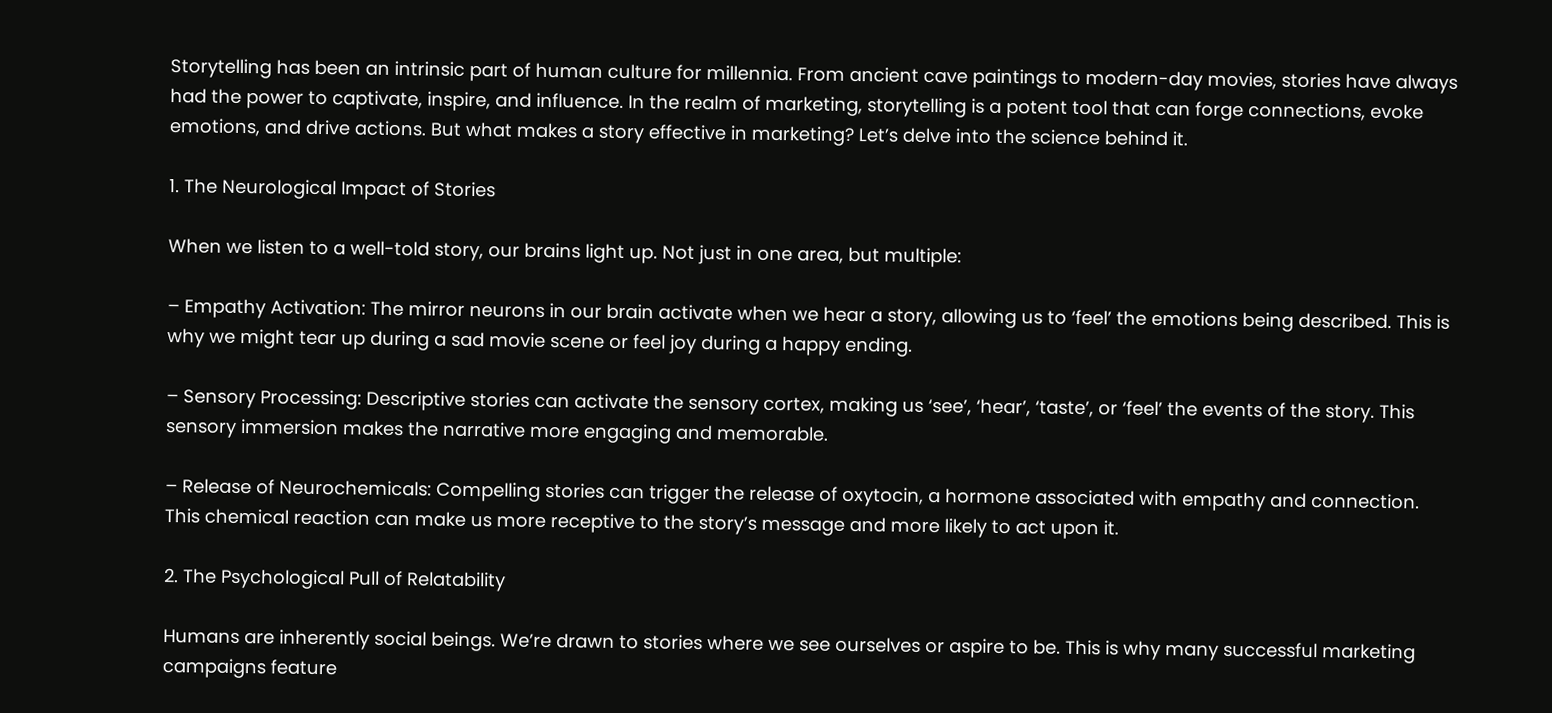Storytelling has been an intrinsic part of human culture for millennia. From ancient cave paintings to modern-day movies, stories have always had the power to captivate, inspire, and influence. In the realm of marketing, storytelling is a potent tool that can forge connections, evoke emotions, and drive actions. But what makes a story effective in marketing? Let’s delve into the science behind it.

1. The Neurological Impact of Stories

When we listen to a well-told story, our brains light up. Not just in one area, but multiple:

– Empathy Activation: The mirror neurons in our brain activate when we hear a story, allowing us to ‘feel’ the emotions being described. This is why we might tear up during a sad movie scene or feel joy during a happy ending.

– Sensory Processing: Descriptive stories can activate the sensory cortex, making us ‘see’, ‘hear’, ‘taste’, or ‘feel’ the events of the story. This sensory immersion makes the narrative more engaging and memorable.

– Release of Neurochemicals: Compelling stories can trigger the release of oxytocin, a hormone associated with empathy and connection. This chemical reaction can make us more receptive to the story’s message and more likely to act upon it.

2. The Psychological Pull of Relatability

Humans are inherently social beings. We’re drawn to stories where we see ourselves or aspire to be. This is why many successful marketing campaigns feature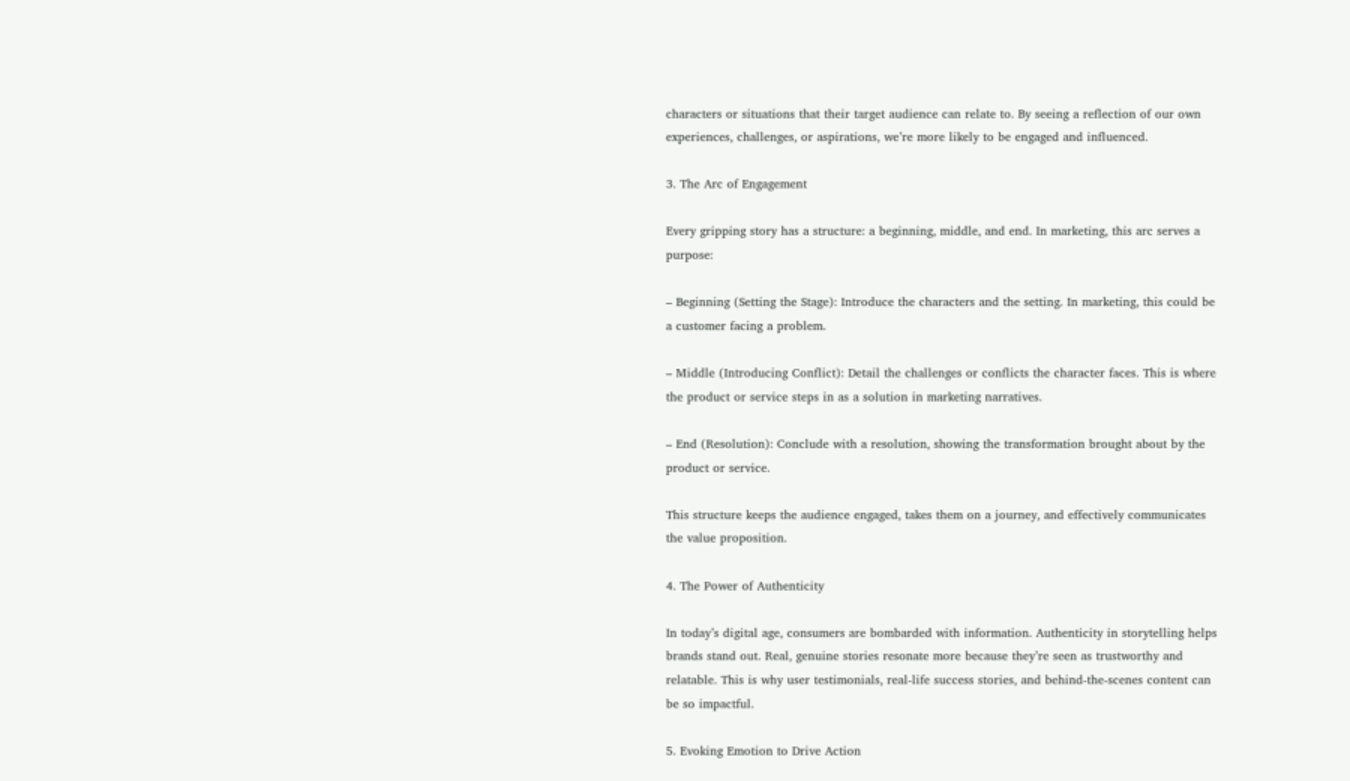characters or situations that their target audience can relate to. By seeing a reflection of our own experiences, challenges, or aspirations, we’re more likely to be engaged and influenced.

3. The Arc of Engagement

Every gripping story has a structure: a beginning, middle, and end. In marketing, this arc serves a purpose:

– Beginning (Setting the Stage): Introduce the characters and the setting. In marketing, this could be a customer facing a problem.

– Middle (Introducing Conflict): Detail the challenges or conflicts the character faces. This is where the product or service steps in as a solution in marketing narratives.

– End (Resolution): Conclude with a resolution, showing the transformation brought about by the product or service.

This structure keeps the audience engaged, takes them on a journey, and effectively communicates the value proposition.

4. The Power of Authenticity

In today’s digital age, consumers are bombarded with information. Authenticity in storytelling helps brands stand out. Real, genuine stories resonate more because they’re seen as trustworthy and relatable. This is why user testimonials, real-life success stories, and behind-the-scenes content can be so impactful.

5. Evoking Emotion to Drive Action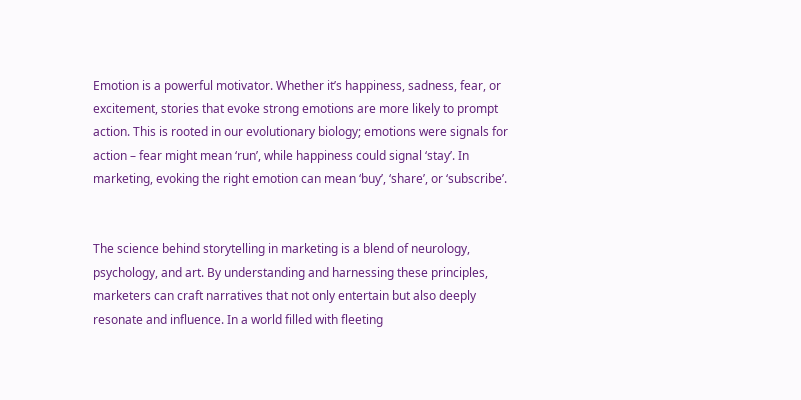Emotion is a powerful motivator. Whether it’s happiness, sadness, fear, or excitement, stories that evoke strong emotions are more likely to prompt action. This is rooted in our evolutionary biology; emotions were signals for action – fear might mean ‘run’, while happiness could signal ‘stay’. In marketing, evoking the right emotion can mean ‘buy’, ‘share’, or ‘subscribe’.


The science behind storytelling in marketing is a blend of neurology, psychology, and art. By understanding and harnessing these principles, marketers can craft narratives that not only entertain but also deeply resonate and influence. In a world filled with fleeting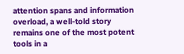attention spans and information overload, a well-told story remains one of the most potent tools in a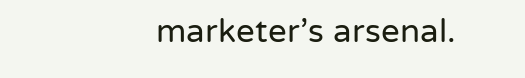marketer’s arsenal.